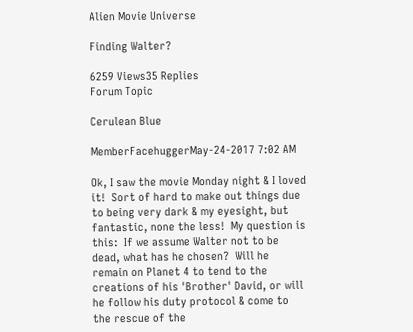Alien Movie Universe

Finding Walter?

6259 Views35 Replies
Forum Topic

Cerulean Blue

MemberFacehuggerMay-24-2017 7:02 AM

Ok, I saw the movie Monday night & I loved it!  Sort of hard to make out things due to being very dark & my eyesight, but fantastic, none the less!  My question is this:  If we assume Walter not to be dead, what has he chosen?  Will he remain on Planet 4 to tend to the creations of his 'Brother' David, or will he follow his duty protocol & come to the rescue of the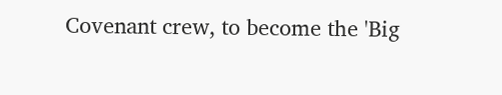Covenant crew, to become the 'Big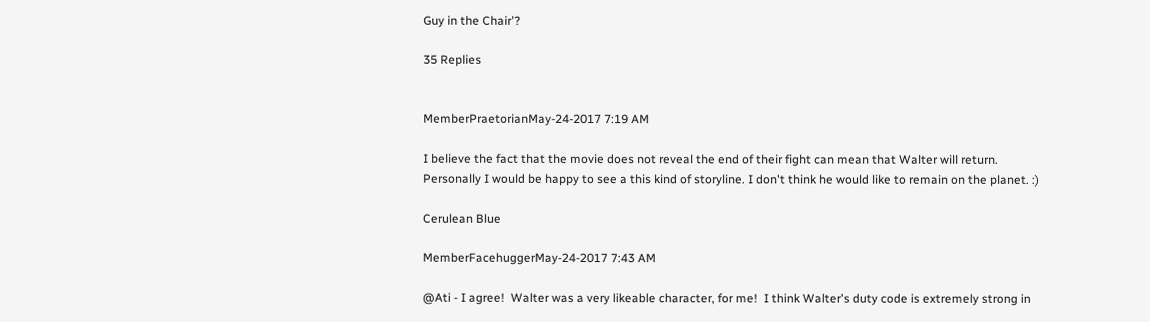Guy in the Chair'?

35 Replies


MemberPraetorianMay-24-2017 7:19 AM

I believe the fact that the movie does not reveal the end of their fight can mean that Walter will return. Personally I would be happy to see a this kind of storyline. I don't think he would like to remain on the planet. :)

Cerulean Blue

MemberFacehuggerMay-24-2017 7:43 AM

@Ati - I agree!  Walter was a very likeable character, for me!  I think Walter's duty code is extremely strong in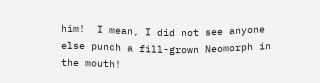him!  I mean, I did not see anyone else punch a fill-grown Neomorph in the mouth!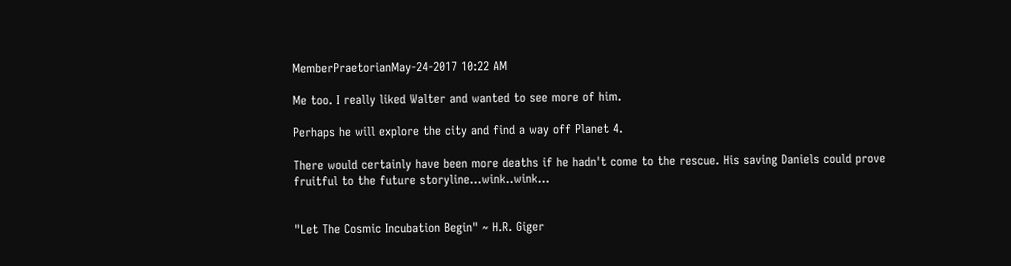MemberPraetorianMay-24-2017 10:22 AM

Me too. I really liked Walter and wanted to see more of him.

Perhaps he will explore the city and find a way off Planet 4.

There would certainly have been more deaths if he hadn't come to the rescue. His saving Daniels could prove fruitful to the future storyline...wink..wink...


"Let The Cosmic Incubation Begin" ~ H.R. Giger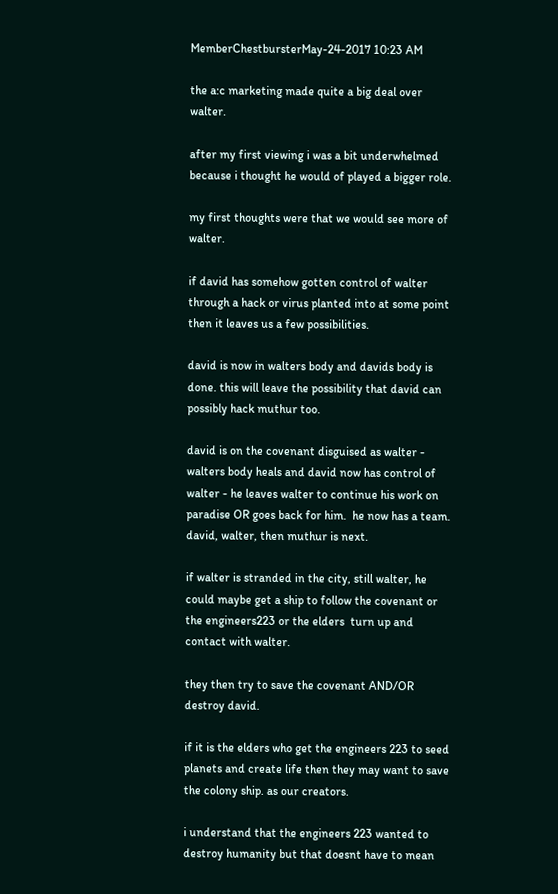MemberChestbursterMay-24-2017 10:23 AM

the a:c marketing made quite a big deal over walter.

after my first viewing i was a bit underwhelmed because i thought he would of played a bigger role.

my first thoughts were that we would see more of walter.

if david has somehow gotten control of walter through a hack or virus planted into at some point then it leaves us a few possibilities.

david is now in walters body and davids body is done. this will leave the possibility that david can possibly hack muthur too.

david is on the covenant disguised as walter - walters body heals and david now has control of walter - he leaves walter to continue his work on paradise OR goes back for him.  he now has a team. david, walter, then muthur is next.

if walter is stranded in the city, still walter, he could maybe get a ship to follow the covenant or the engineers223 or the elders  turn up and contact with walter.

they then try to save the covenant AND/OR destroy david.

if it is the elders who get the engineers 223 to seed planets and create life then they may want to save the colony ship. as our creators.

i understand that the engineers 223 wanted to destroy humanity but that doesnt have to mean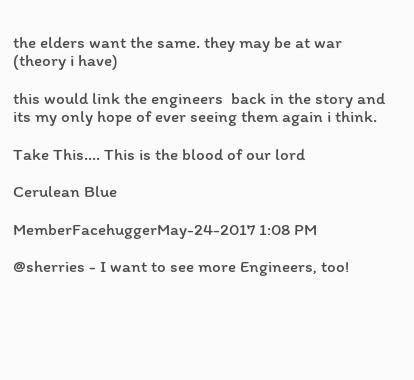the elders want the same. they may be at war (theory i have)

this would link the engineers  back in the story and its my only hope of ever seeing them again i think.

Take This.... This is the blood of our lord

Cerulean Blue

MemberFacehuggerMay-24-2017 1:08 PM

@sherries - I want to see more Engineers, too!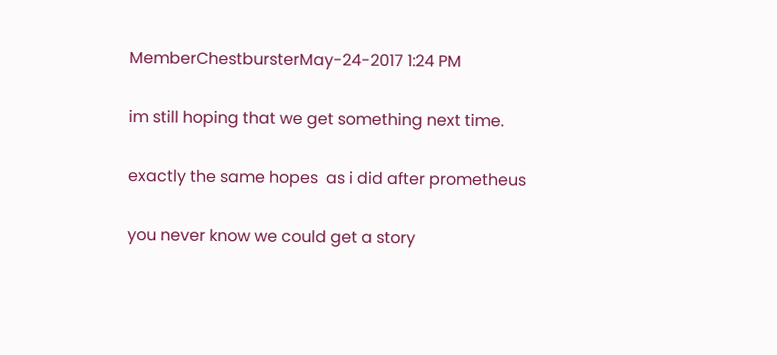MemberChestbursterMay-24-2017 1:24 PM

im still hoping that we get something next time.

exactly the same hopes  as i did after prometheus

you never know we could get a story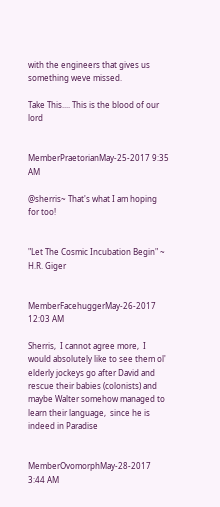with the engineers that gives us something weve missed.

Take This.... This is the blood of our lord


MemberPraetorianMay-25-2017 9:35 AM

@sherris~ That's what I am hoping for too!


"Let The Cosmic Incubation Begin" ~ H.R. Giger


MemberFacehuggerMay-26-2017 12:03 AM

Sherris,  I cannot agree more,  I would absolutely like to see them ol' elderly jockeys go after David and rescue their babies (colonists) and maybe Walter somehow managed to learn their language,  since he is indeed in Paradise


MemberOvomorphMay-28-2017 3:44 AM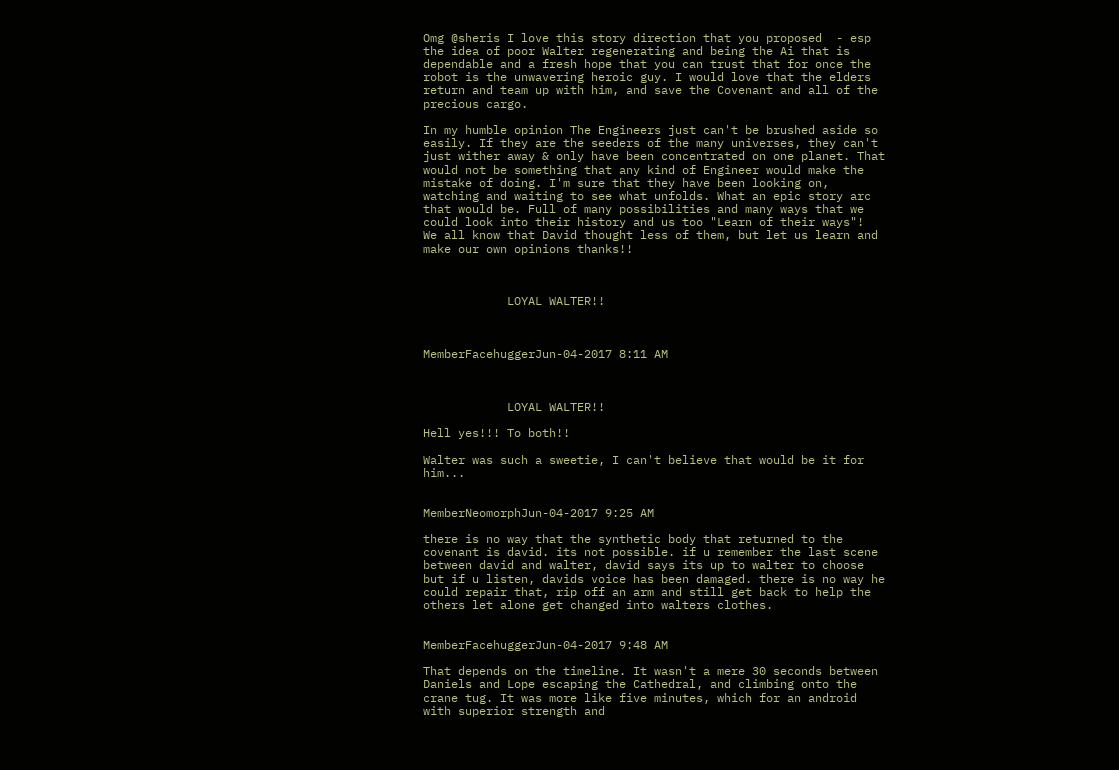Omg @sheris I love this story direction that you proposed  - esp the idea of poor Walter regenerating and being the Ai that is dependable and a fresh hope that you can trust that for once the robot is the unwavering heroic guy. I would love that the elders return and team up with him, and save the Covenant and all of the precious cargo.

In my humble opinion The Engineers just can't be brushed aside so easily. If they are the seeders of the many universes, they can't just wither away & only have been concentrated on one planet. That would not be something that any kind of Engineer would make the mistake of doing. I'm sure that they have been looking on, watching and waiting to see what unfolds. What an epic story arc that would be. Full of many possibilities and many ways that we could look into their history and us too "Learn of their ways"!  We all know that David thought less of them, but let us learn and make our own opinions thanks!!



            LOYAL WALTER!!



MemberFacehuggerJun-04-2017 8:11 AM



            LOYAL WALTER!!

Hell yes!!! To both!!

Walter was such a sweetie, I can't believe that would be it for him...


MemberNeomorphJun-04-2017 9:25 AM

there is no way that the synthetic body that returned to the covenant is david. its not possible. if u remember the last scene between david and walter, david says its up to walter to choose but if u listen, davids voice has been damaged. there is no way he could repair that, rip off an arm and still get back to help the others let alone get changed into walters clothes.


MemberFacehuggerJun-04-2017 9:48 AM

That depends on the timeline. It wasn't a mere 30 seconds between Daniels and Lope escaping the Cathedral, and climbing onto the crane tug. It was more like five minutes, which for an android with superior strength and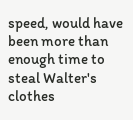speed, would have been more than enough time to steal Walter's clothes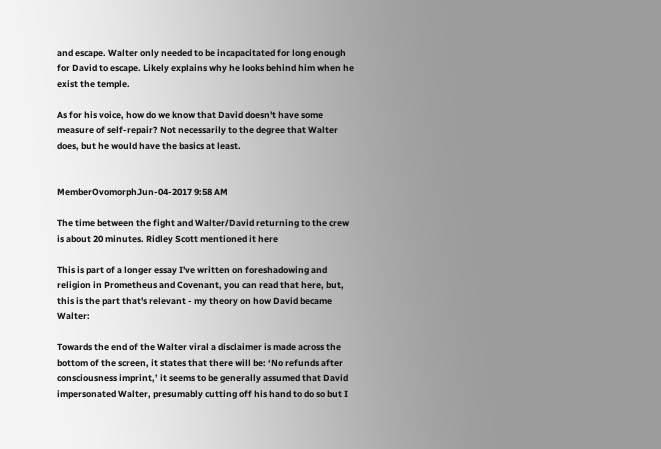and escape. Walter only needed to be incapacitated for long enough for David to escape. Likely explains why he looks behind him when he exist the temple.

As for his voice, how do we know that David doesn't have some measure of self-repair? Not necessarily to the degree that Walter does, but he would have the basics at least.


MemberOvomorphJun-04-2017 9:58 AM

The time between the fight and Walter/David returning to the crew is about 20 minutes. Ridley Scott mentioned it here

This is part of a longer essay I've written on foreshadowing and religion in Prometheus and Covenant, you can read that here, but, this is the part that's relevant - my theory on how David became Walter:

Towards the end of the Walter viral a disclaimer is made across the bottom of the screen, it states that there will be: ‘No refunds after consciousness imprint,’ it seems to be generally assumed that David impersonated Walter, presumably cutting off his hand to do so but I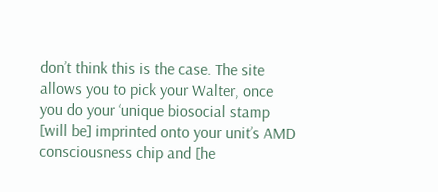don’t think this is the case. The site allows you to pick your Walter, once you do your ‘unique biosocial stamp [will be] imprinted onto your unit’s AMD consciousness chip and [he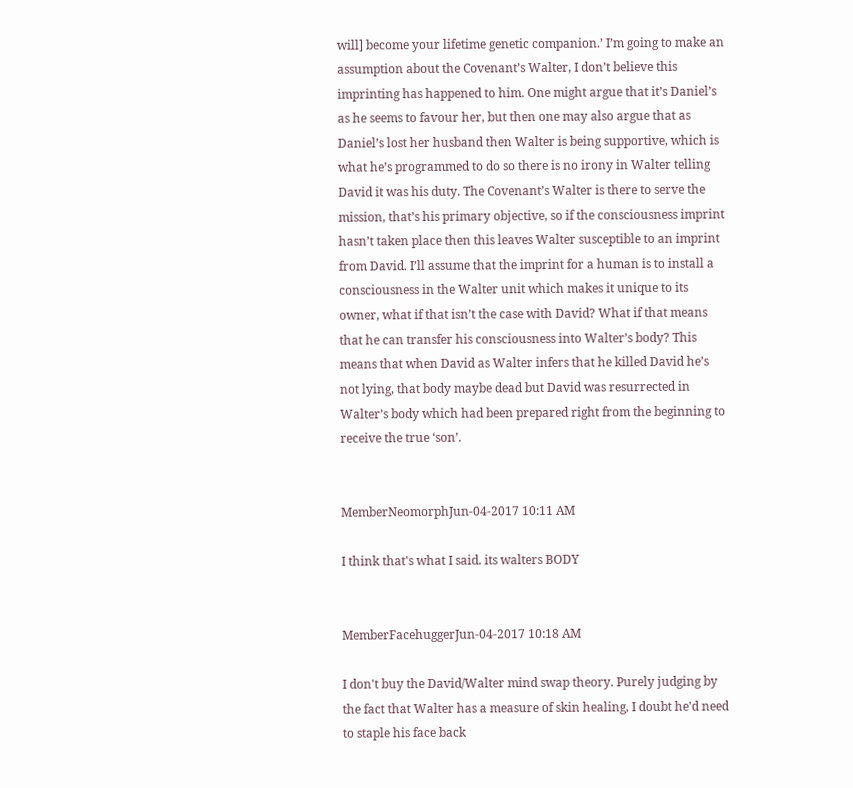will] become your lifetime genetic companion.’ I’m going to make an assumption about the Covenant’s Walter, I don’t believe this imprinting has happened to him. One might argue that it’s Daniel’s as he seems to favour her, but then one may also argue that as Daniel’s lost her husband then Walter is being supportive, which is what he’s programmed to do so there is no irony in Walter telling David it was his duty. The Covenant’s Walter is there to serve the mission, that’s his primary objective, so if the consciousness imprint hasn’t taken place then this leaves Walter susceptible to an imprint from David. I’ll assume that the imprint for a human is to install a consciousness in the Walter unit which makes it unique to its owner, what if that isn’t the case with David? What if that means that he can transfer his consciousness into Walter’s body? This means that when David as Walter infers that he killed David he’s not lying, that body maybe dead but David was resurrected in Walter’s body which had been prepared right from the beginning to receive the true ‘son’.


MemberNeomorphJun-04-2017 10:11 AM

I think that's what I said. its walters BODY


MemberFacehuggerJun-04-2017 10:18 AM

I don't buy the David/Walter mind swap theory. Purely judging by the fact that Walter has a measure of skin healing, I doubt he'd need to staple his face back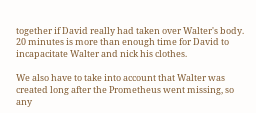together if David really had taken over Walter's body. 20 minutes is more than enough time for David to incapacitate Walter and nick his clothes.

We also have to take into account that Walter was created long after the Prometheus went missing, so any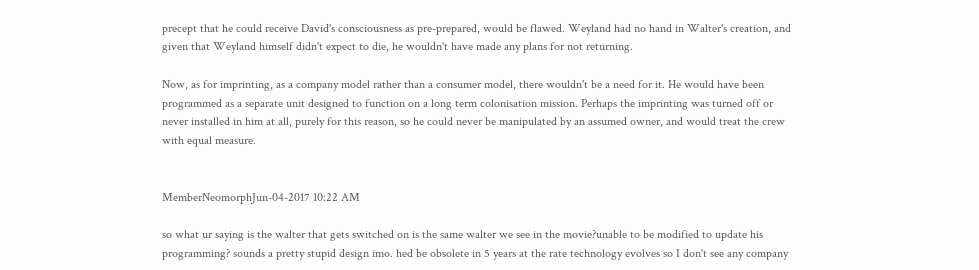precept that he could receive David's consciousness as pre-prepared, would be flawed. Weyland had no hand in Walter's creation, and given that Weyland himself didn't expect to die, he wouldn't have made any plans for not returning.

Now, as for imprinting, as a company model rather than a consumer model, there wouldn't be a need for it. He would have been programmed as a separate unit designed to function on a long term colonisation mission. Perhaps the imprinting was turned off or never installed in him at all, purely for this reason, so he could never be manipulated by an assumed owner, and would treat the crew with equal measure.


MemberNeomorphJun-04-2017 10:22 AM

so what ur saying is the walter that gets switched on is the same walter we see in the movie?unable to be modified to update his programming? sounds a pretty stupid design imo. hed be obsolete in 5 years at the rate technology evolves so I don't see any company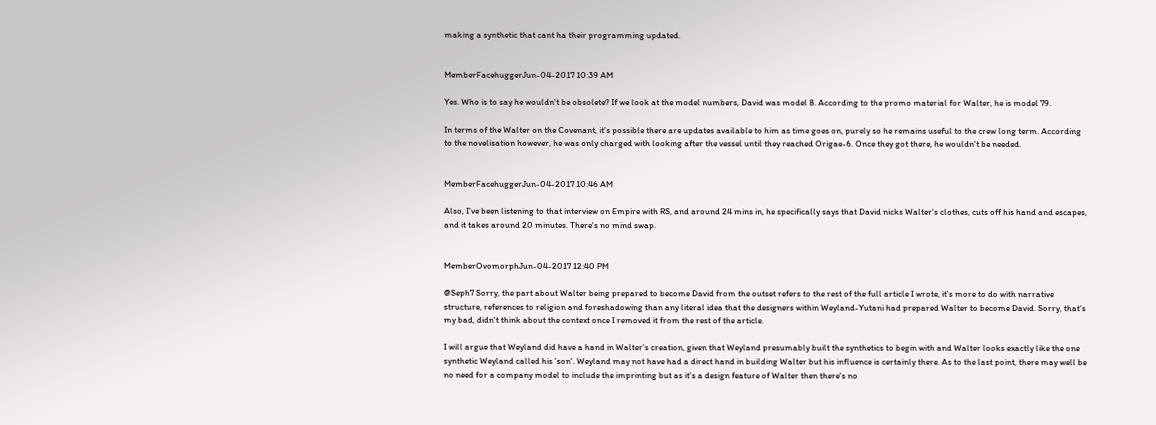making a synthetic that cant ha their programming updated.


MemberFacehuggerJun-04-2017 10:39 AM

Yes. Who is to say he wouldn't be obsolete? If we look at the model numbers, David was model 8. According to the promo material for Walter, he is model 79.

In terms of the Walter on the Covenant, it's possible there are updates available to him as time goes on, purely so he remains useful to the crew long term. According to the novelisation however, he was only charged with looking after the vessel until they reached Origae-6. Once they got there, he wouldn't be needed.


MemberFacehuggerJun-04-2017 10:46 AM

Also, I've been listening to that interview on Empire with RS, and around 24 mins in, he specifically says that David nicks Walter's clothes, cuts off his hand and escapes, and it takes around 20 minutes. There's no mind swap.


MemberOvomorphJun-04-2017 12:40 PM

@Seph7 Sorry, the part about Walter being prepared to become David from the outset refers to the rest of the full article I wrote, it's more to do with narrative structure, references to religion and foreshadowing than any literal idea that the designers within Weyland-Yutani had prepared Walter to become David. Sorry, that's my bad, didn't think about the context once I removed it from the rest of the article.

I will argue that Weyland did have a hand in Walter's creation, given that Weyland presumably built the synthetics to begin with and Walter looks exactly like the one synthetic Weyland called his 'son'. Weyland may not have had a direct hand in building Walter but his influence is certainly there. As to the last point, there may well be no need for a company model to include the imprinting but as it's a design feature of Walter then there's no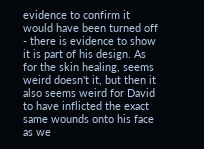evidence to confirm it would have been turned off - there is evidence to show it is part of his design. As for the skin healing, seems weird doesn't it, but then it also seems weird for David to have inflicted the exact same wounds onto his face as we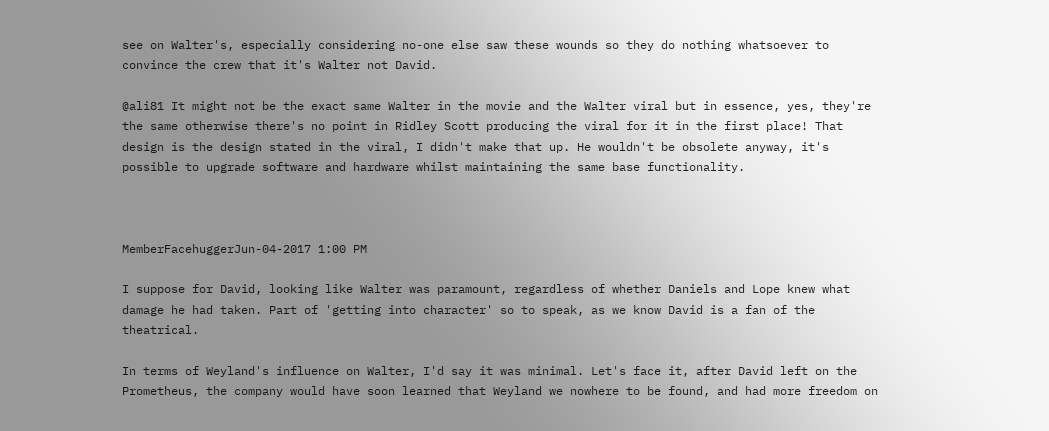see on Walter's, especially considering no-one else saw these wounds so they do nothing whatsoever to convince the crew that it's Walter not David.

@ali81 It might not be the exact same Walter in the movie and the Walter viral but in essence, yes, they're the same otherwise there's no point in Ridley Scott producing the viral for it in the first place! That design is the design stated in the viral, I didn't make that up. He wouldn't be obsolete anyway, it's possible to upgrade software and hardware whilst maintaining the same base functionality.



MemberFacehuggerJun-04-2017 1:00 PM

I suppose for David, looking like Walter was paramount, regardless of whether Daniels and Lope knew what damage he had taken. Part of 'getting into character' so to speak, as we know David is a fan of the theatrical.

In terms of Weyland's influence on Walter, I'd say it was minimal. Let's face it, after David left on the Prometheus, the company would have soon learned that Weyland we nowhere to be found, and had more freedom on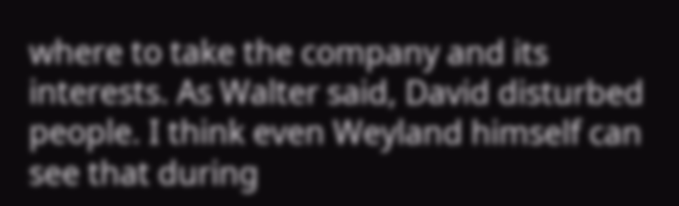where to take the company and its interests. As Walter said, David disturbed people. I think even Weyland himself can see that during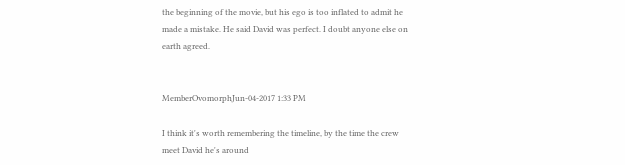the beginning of the movie, but his ego is too inflated to admit he made a mistake. He said David was perfect. I doubt anyone else on earth agreed.


MemberOvomorphJun-04-2017 1:33 PM

I think it's worth remembering the timeline, by the time the crew meet David he's around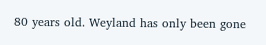80 years old. Weyland has only been gone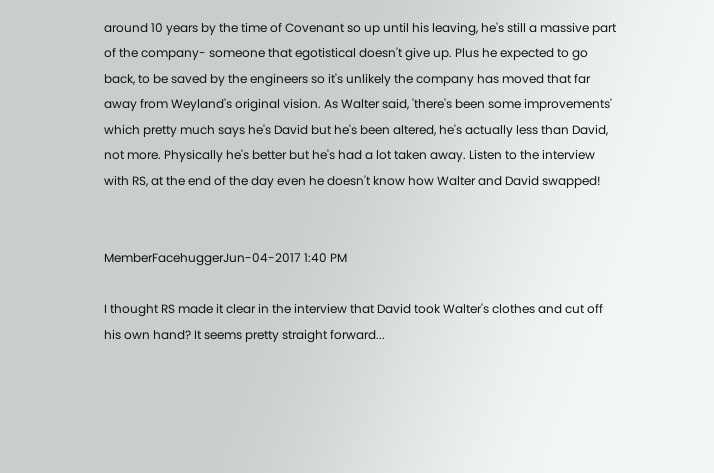around 10 years by the time of Covenant so up until his leaving, he's still a massive part of the company- someone that egotistical doesn't give up. Plus he expected to go back, to be saved by the engineers so it's unlikely the company has moved that far away from Weyland's original vision. As Walter said, 'there's been some improvements' which pretty much says he's David but he's been altered, he's actually less than David, not more. Physically he's better but he's had a lot taken away. Listen to the interview with RS, at the end of the day even he doesn't know how Walter and David swapped!


MemberFacehuggerJun-04-2017 1:40 PM

I thought RS made it clear in the interview that David took Walter's clothes and cut off his own hand? It seems pretty straight forward...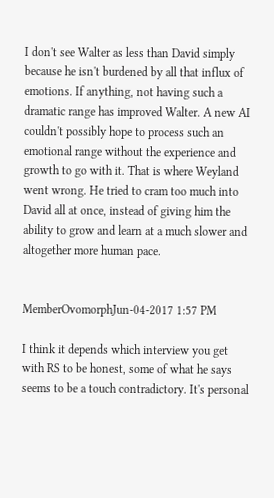I don't see Walter as less than David simply because he isn't burdened by all that influx of emotions. If anything, not having such a dramatic range has improved Walter. A new AI couldn't possibly hope to process such an emotional range without the experience and growth to go with it. That is where Weyland went wrong. He tried to cram too much into David all at once, instead of giving him the ability to grow and learn at a much slower and altogether more human pace.


MemberOvomorphJun-04-2017 1:57 PM

I think it depends which interview you get with RS to be honest, some of what he says seems to be a touch contradictory. It's personal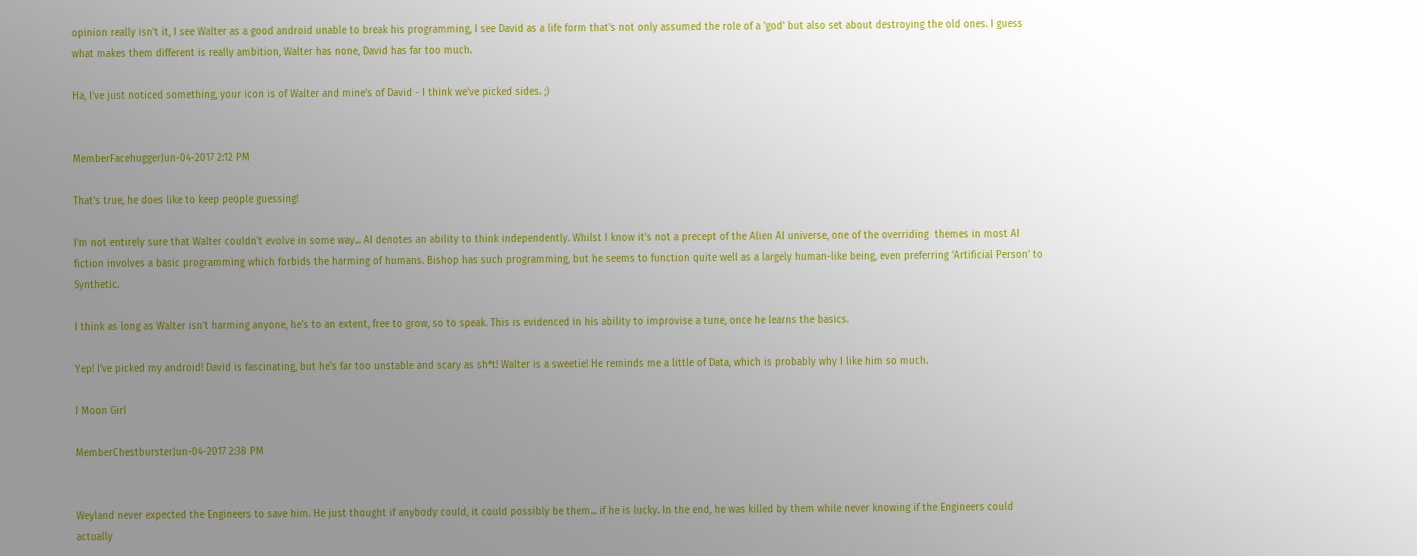opinion really isn't it, I see Walter as a good android unable to break his programming, I see David as a life form that's not only assumed the role of a 'god' but also set about destroying the old ones. I guess what makes them different is really ambition, Walter has none, David has far too much.

Ha, I've just noticed something, your icon is of Walter and mine's of David - I think we've picked sides. ;)


MemberFacehuggerJun-04-2017 2:12 PM

That's true, he does like to keep people guessing!

I'm not entirely sure that Walter couldn't evolve in some way... AI denotes an ability to think independently. Whilst I know it's not a precept of the Alien AI universe, one of the overriding  themes in most AI fiction involves a basic programming which forbids the harming of humans. Bishop has such programming, but he seems to function quite well as a largely human-like being, even preferring 'Artificial Person' to Synthetic.

I think as long as Walter isn't harming anyone, he's to an extent, free to grow, so to speak. This is evidenced in his ability to improvise a tune, once he learns the basics.

Yep! I've picked my android! David is fascinating, but he's far too unstable and scary as sh*t! Walter is a sweetie! He reminds me a little of Data, which is probably why I like him so much.

I Moon Girl

MemberChestbursterJun-04-2017 2:38 PM


Weyland never expected the Engineers to save him. He just thought if anybody could, it could possibly be them... if he is lucky. In the end, he was killed by them while never knowing if the Engineers could actually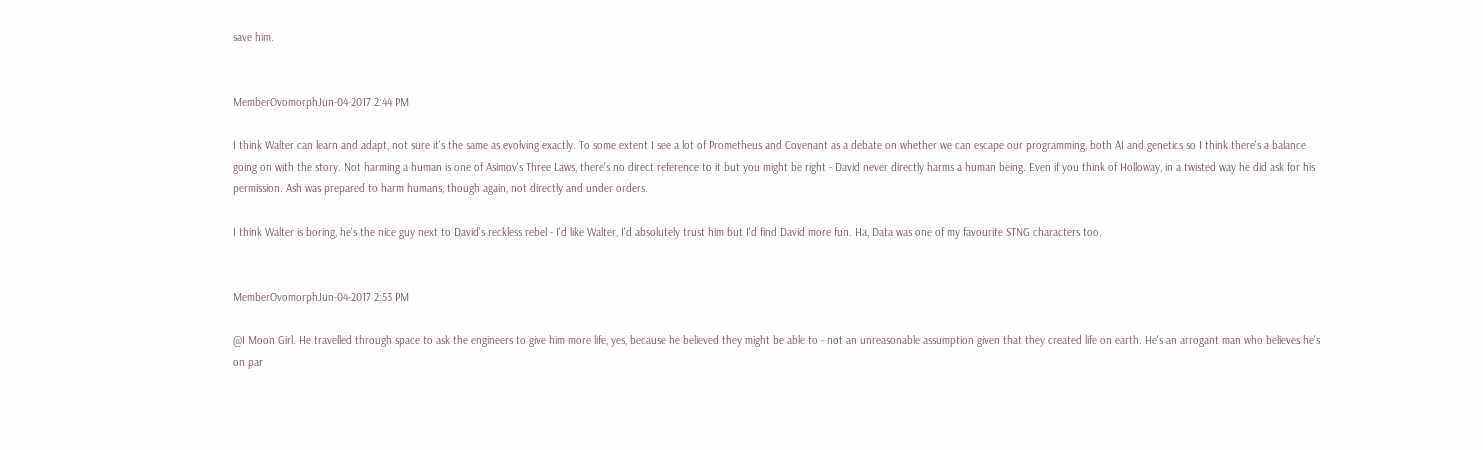save him.


MemberOvomorphJun-04-2017 2:44 PM

I think Walter can learn and adapt, not sure it's the same as evolving exactly. To some extent I see a lot of Prometheus and Covenant as a debate on whether we can escape our programming, both AI and genetics so I think there's a balance going on with the story. Not harming a human is one of Asimov's Three Laws, there's no direct reference to it but you might be right - David never directly harms a human being. Even if you think of Holloway, in a twisted way he did ask for his permission. Ash was prepared to harm humans, though again, not directly and under orders.

I think Walter is boring, he's the nice guy next to David's reckless rebel - I'd like Walter, I'd absolutely trust him but I'd find David more fun. Ha, Data was one of my favourite STNG characters too.


MemberOvomorphJun-04-2017 2:53 PM

@I Moon Girl. He travelled through space to ask the engineers to give him more life, yes, because he believed they might be able to - not an unreasonable assumption given that they created life on earth. He's an arrogant man who believes he's on par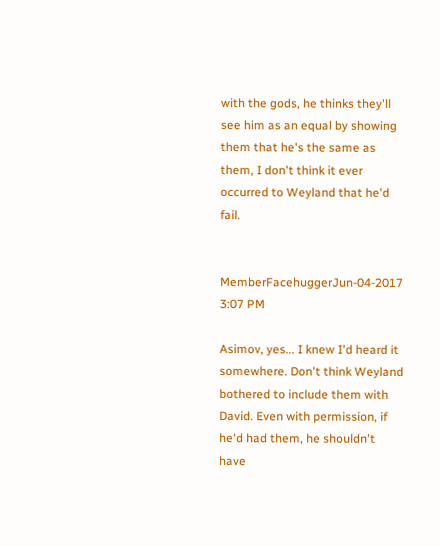with the gods, he thinks they'll see him as an equal by showing them that he's the same as them, I don't think it ever occurred to Weyland that he'd fail.


MemberFacehuggerJun-04-2017 3:07 PM

Asimov, yes... I knew I'd heard it somewhere. Don't think Weyland bothered to include them with David. Even with permission, if he'd had them, he shouldn't have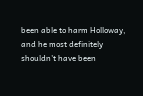been able to harm Holloway, and he most definitely shouldn't have been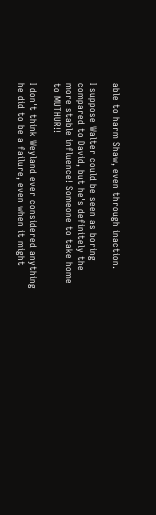able to harm Shaw, even through inaction.

I suppose Walter could be seen as boring compared to David, but he's definitely the more stable influence! Someone to take home to MUTHUR!!

I don't think Weyland ever considered anything he did to be a failure, even when it might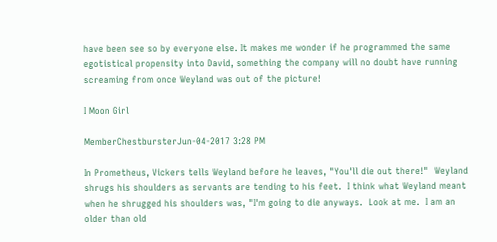have been see so by everyone else. It makes me wonder if he programmed the same egotistical propensity into David, something the company will no doubt have running screaming from once Weyland was out of the picture!

I Moon Girl

MemberChestbursterJun-04-2017 3:28 PM

In Prometheus, Vickers tells Weyland before he leaves, "You'll die out there!"  Weyland shrugs his shoulders as servants are tending to his feet.  I think what Weyland meant when he shrugged his shoulders was, "I'm going to die anyways.  Look at me.  I am an older than old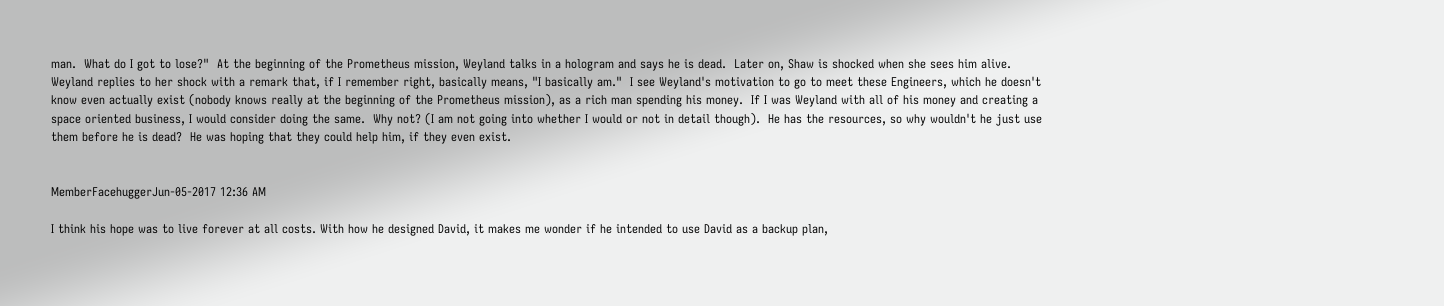man.  What do I got to lose?"  At the beginning of the Prometheus mission, Weyland talks in a hologram and says he is dead.  Later on, Shaw is shocked when she sees him alive.  Weyland replies to her shock with a remark that, if I remember right, basically means, "I basically am."  I see Weyland's motivation to go to meet these Engineers, which he doesn't know even actually exist (nobody knows really at the beginning of the Prometheus mission), as a rich man spending his money.  If I was Weyland with all of his money and creating a space oriented business, I would consider doing the same.  Why not? (I am not going into whether I would or not in detail though).  He has the resources, so why wouldn't he just use them before he is dead?  He was hoping that they could help him, if they even exist.


MemberFacehuggerJun-05-2017 12:36 AM

I think his hope was to live forever at all costs. With how he designed David, it makes me wonder if he intended to use David as a backup plan,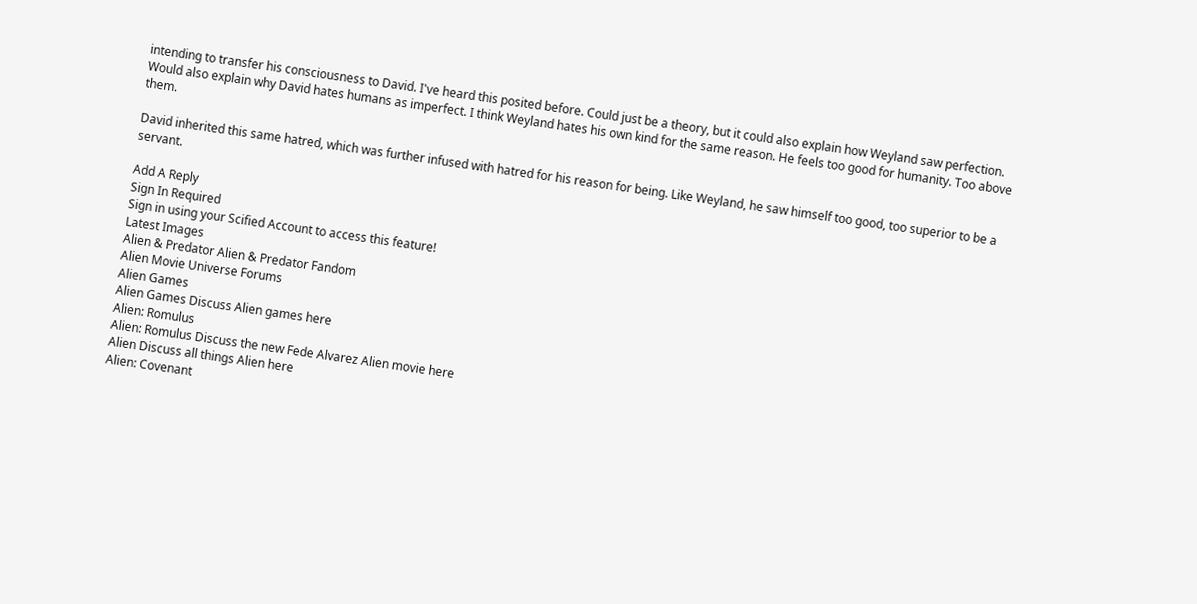intending to transfer his consciousness to David. I've heard this posited before. Could just be a theory, but it could also explain how Weyland saw perfection. Would also explain why David hates humans as imperfect. I think Weyland hates his own kind for the same reason. He feels too good for humanity. Too above them.

David inherited this same hatred, which was further infused with hatred for his reason for being. Like Weyland, he saw himself too good, too superior to be a servant.

Add A Reply
Sign In Required
Sign in using your Scified Account to access this feature!
Latest Images
Alien & Predator Alien & Predator Fandom
Alien Movie Universe Forums
Alien Games
Alien Games Discuss Alien games here
Alien: Romulus
Alien: Romulus Discuss the new Fede Alvarez Alien movie here
Alien Discuss all things Alien here
Alien: Covenant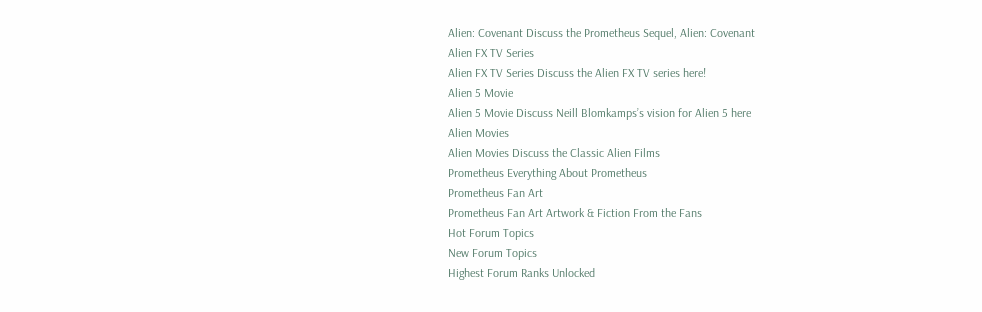Alien: Covenant Discuss the Prometheus Sequel, Alien: Covenant
Alien FX TV Series
Alien FX TV Series Discuss the Alien FX TV series here!
Alien 5 Movie
Alien 5 Movie Discuss Neill Blomkamps’s vision for Alien 5 here
Alien Movies
Alien Movies Discuss the Classic Alien Films
Prometheus Everything About Prometheus
Prometheus Fan Art
Prometheus Fan Art Artwork & Fiction From the Fans
Hot Forum Topics
New Forum Topics
Highest Forum Ranks Unlocked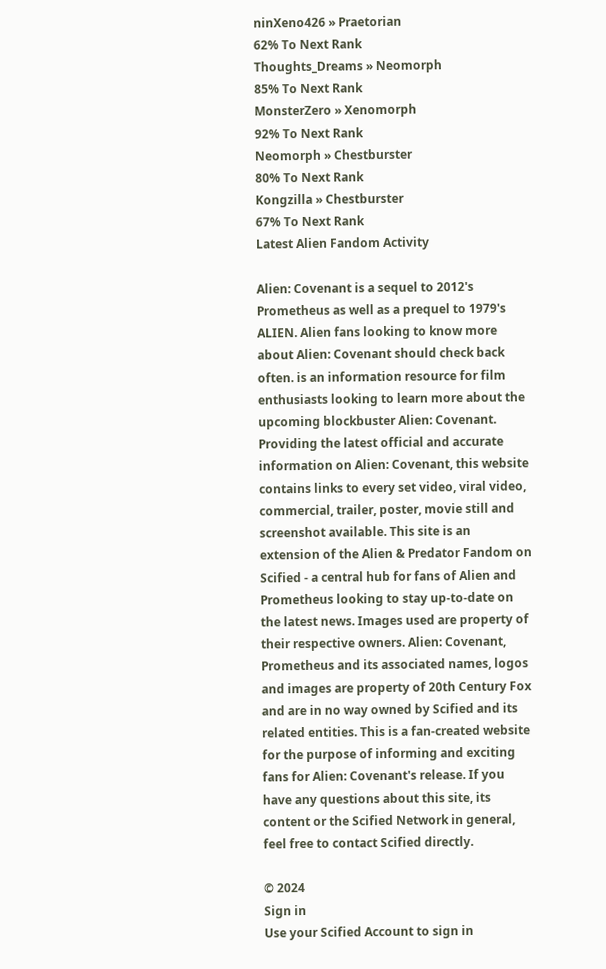ninXeno426 » Praetorian
62% To Next Rank
Thoughts_Dreams » Neomorph
85% To Next Rank
MonsterZero » Xenomorph
92% To Next Rank
Neomorph » Chestburster
80% To Next Rank
Kongzilla » Chestburster
67% To Next Rank
Latest Alien Fandom Activity

Alien: Covenant is a sequel to 2012's Prometheus as well as a prequel to 1979's ALIEN. Alien fans looking to know more about Alien: Covenant should check back often. is an information resource for film enthusiasts looking to learn more about the upcoming blockbuster Alien: Covenant. Providing the latest official and accurate information on Alien: Covenant, this website contains links to every set video, viral video, commercial, trailer, poster, movie still and screenshot available. This site is an extension of the Alien & Predator Fandom on Scified - a central hub for fans of Alien and Prometheus looking to stay up-to-date on the latest news. Images used are property of their respective owners. Alien: Covenant, Prometheus and its associated names, logos and images are property of 20th Century Fox and are in no way owned by Scified and its related entities. This is a fan-created website for the purpose of informing and exciting fans for Alien: Covenant's release. If you have any questions about this site, its content or the Scified Network in general, feel free to contact Scified directly.

© 2024
Sign in
Use your Scified Account to sign in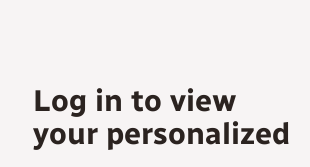Log in to view your personalized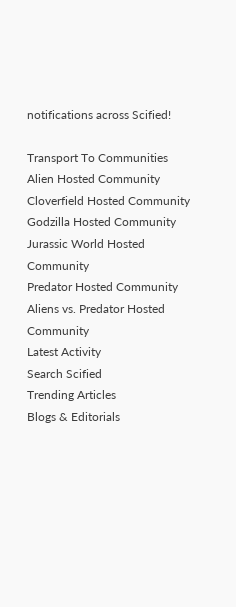notifications across Scified!

Transport To Communities
Alien Hosted Community
Cloverfield Hosted Community
Godzilla Hosted Community
Jurassic World Hosted Community
Predator Hosted Community
Aliens vs. Predator Hosted Community
Latest Activity
Search Scified
Trending Articles
Blogs & Editorials